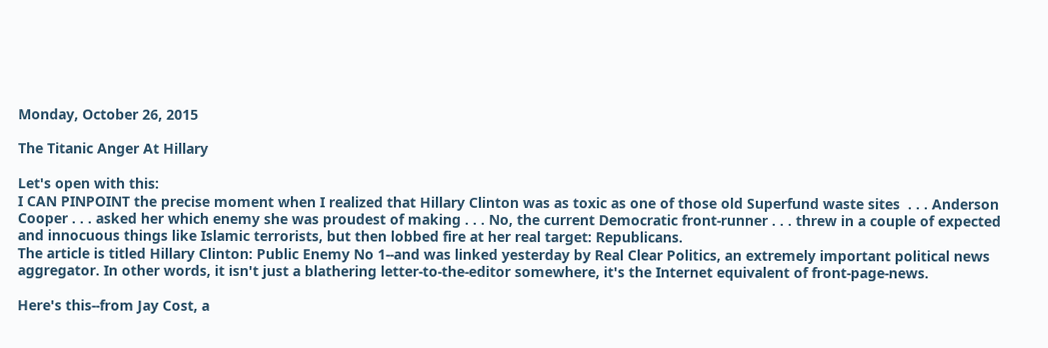Monday, October 26, 2015

The Titanic Anger At Hillary

Let's open with this:
I CAN PINPOINT the precise moment when I realized that Hillary Clinton was as toxic as one of those old Superfund waste sites  . . . Anderson Cooper . . . asked her which enemy she was proudest of making . . . No, the current Democratic front-runner . . . threw in a couple of expected and innocuous things like Islamic terrorists, but then lobbed fire at her real target: Republicans.
The article is titled Hillary Clinton: Public Enemy No 1--and was linked yesterday by Real Clear Politics, an extremely important political news aggregator. In other words, it isn't just a blathering letter-to-the-editor somewhere, it's the Internet equivalent of front-page-news.

Here's this--from Jay Cost, a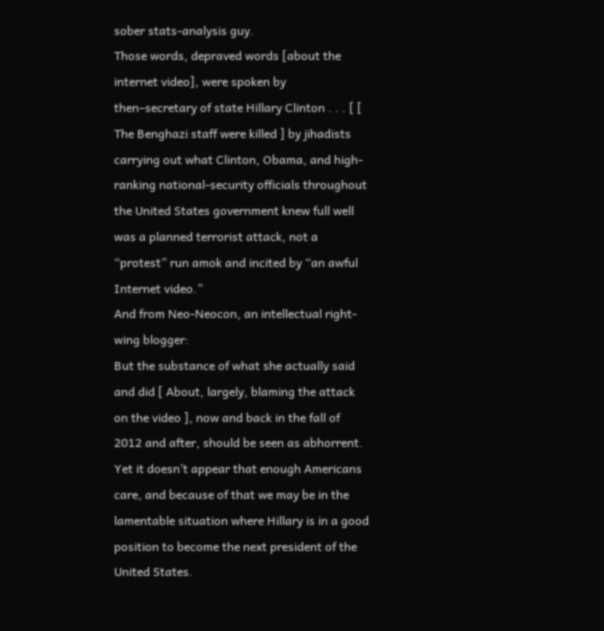sober stats-analysis guy.
Those words, depraved words [about the internet video], were spoken by then–secretary of state Hillary Clinton . . . [ [ The Benghazi staff were killed ] by jihadists carrying out what Clinton, Obama, and high-ranking national-security officials throughout the United States government knew full well was a planned terrorist attack, not a “protest” run amok and incited by “an awful Internet video.”
And from Neo-Neocon, an intellectual right-wing blogger:
But the substance of what she actually said and did [ About, largely, blaming the attack on the video ], now and back in the fall of 2012 and after, should be seen as abhorrent. Yet it doesn’t appear that enough Americans care, and because of that we may be in the lamentable situation where Hillary is in a good position to become the next president of the United States.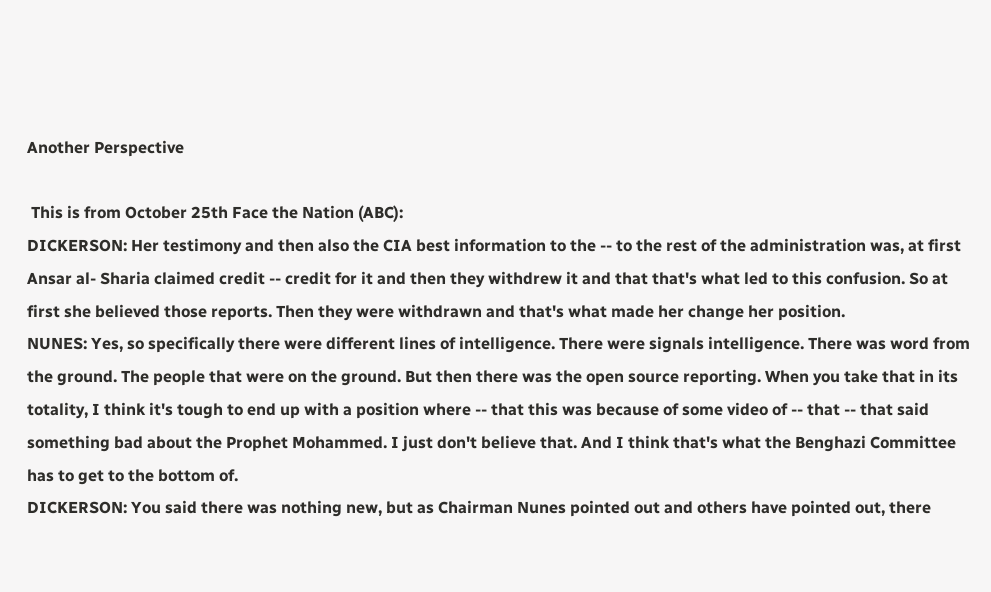Another Perspective

 This is from October 25th Face the Nation (ABC):
DICKERSON: Her testimony and then also the CIA best information to the -- to the rest of the administration was, at first Ansar al- Sharia claimed credit -- credit for it and then they withdrew it and that that's what led to this confusion. So at first she believed those reports. Then they were withdrawn and that's what made her change her position.
NUNES: Yes, so specifically there were different lines of intelligence. There were signals intelligence. There was word from the ground. The people that were on the ground. But then there was the open source reporting. When you take that in its totality, I think it's tough to end up with a position where -- that this was because of some video of -- that -- that said something bad about the Prophet Mohammed. I just don't believe that. And I think that's what the Benghazi Committee has to get to the bottom of.
DICKERSON: You said there was nothing new, but as Chairman Nunes pointed out and others have pointed out, there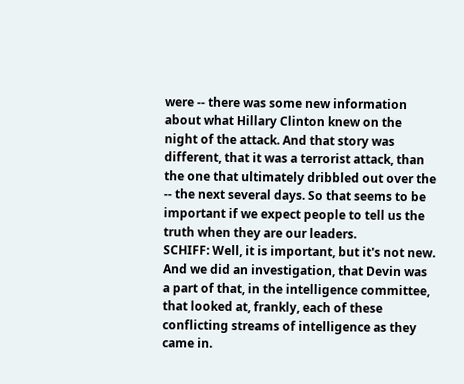were -- there was some new information about what Hillary Clinton knew on the night of the attack. And that story was different, that it was a terrorist attack, than the one that ultimately dribbled out over the -- the next several days. So that seems to be important if we expect people to tell us the truth when they are our leaders.
SCHIFF: Well, it is important, but it's not new. And we did an investigation, that Devin was a part of that, in the intelligence committee, that looked at, frankly, each of these conflicting streams of intelligence as they came in.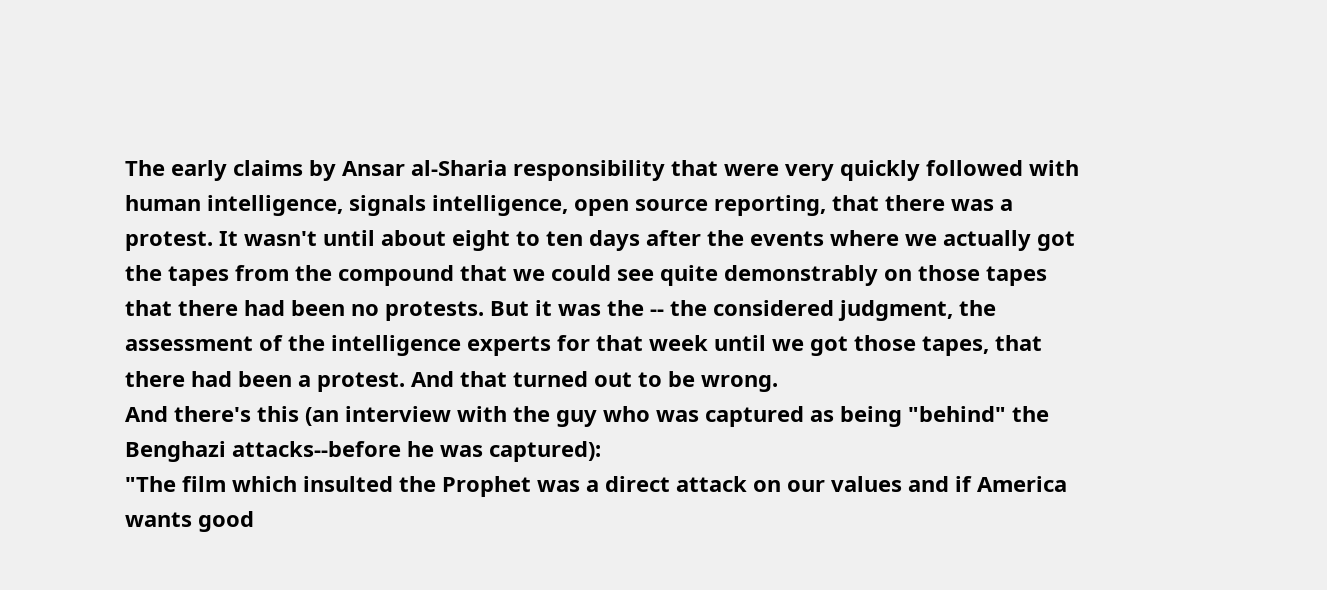The early claims by Ansar al-Sharia responsibility that were very quickly followed with human intelligence, signals intelligence, open source reporting, that there was a protest. It wasn't until about eight to ten days after the events where we actually got the tapes from the compound that we could see quite demonstrably on those tapes that there had been no protests. But it was the -- the considered judgment, the assessment of the intelligence experts for that week until we got those tapes, that there had been a protest. And that turned out to be wrong.
And there's this (an interview with the guy who was captured as being "behind" the Benghazi attacks--before he was captured):
"The film which insulted the Prophet was a direct attack on our values and if America wants good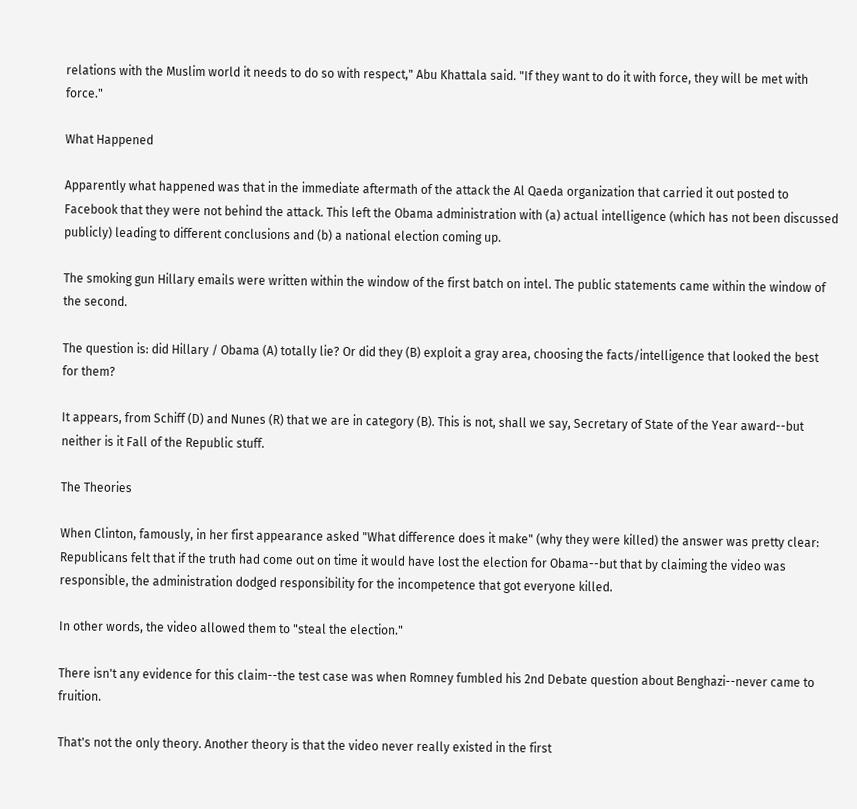relations with the Muslim world it needs to do so with respect," Abu Khattala said. "If they want to do it with force, they will be met with force."

What Happened

Apparently what happened was that in the immediate aftermath of the attack the Al Qaeda organization that carried it out posted to Facebook that they were not behind the attack. This left the Obama administration with (a) actual intelligence (which has not been discussed publicly) leading to different conclusions and (b) a national election coming up.

The smoking gun Hillary emails were written within the window of the first batch on intel. The public statements came within the window of the second.

The question is: did Hillary / Obama (A) totally lie? Or did they (B) exploit a gray area, choosing the facts/intelligence that looked the best for them?

It appears, from Schiff (D) and Nunes (R) that we are in category (B). This is not, shall we say, Secretary of State of the Year award--but neither is it Fall of the Republic stuff.

The Theories

When Clinton, famously, in her first appearance asked "What difference does it make" (why they were killed) the answer was pretty clear: Republicans felt that if the truth had come out on time it would have lost the election for Obama--but that by claiming the video was responsible, the administration dodged responsibility for the incompetence that got everyone killed.

In other words, the video allowed them to "steal the election."

There isn't any evidence for this claim--the test case was when Romney fumbled his 2nd Debate question about Benghazi--never came to fruition.

That's not the only theory. Another theory is that the video never really existed in the first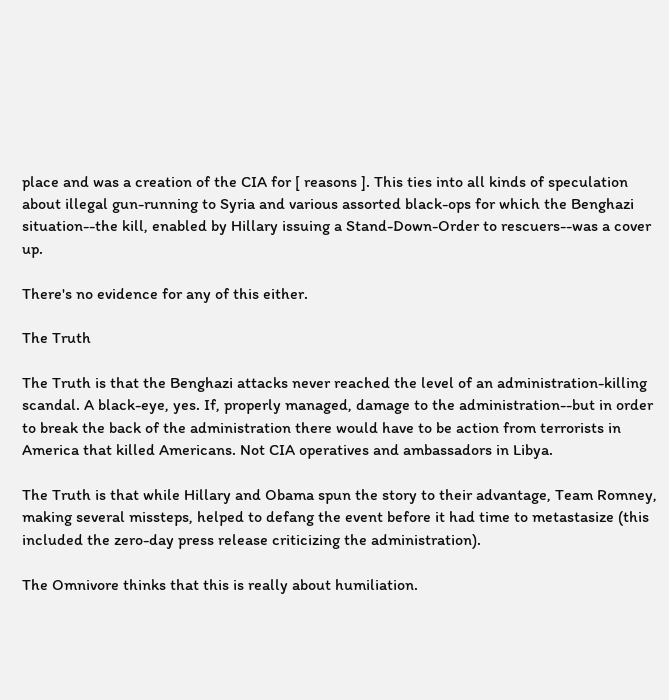place and was a creation of the CIA for [ reasons ]. This ties into all kinds of speculation about illegal gun-running to Syria and various assorted black-ops for which the Benghazi situation--the kill, enabled by Hillary issuing a Stand-Down-Order to rescuers--was a cover up.

There's no evidence for any of this either.

The Truth

The Truth is that the Benghazi attacks never reached the level of an administration-killing scandal. A black-eye, yes. If, properly managed, damage to the administration--but in order to break the back of the administration there would have to be action from terrorists in America that killed Americans. Not CIA operatives and ambassadors in Libya.

The Truth is that while Hillary and Obama spun the story to their advantage, Team Romney, making several missteps, helped to defang the event before it had time to metastasize (this included the zero-day press release criticizing the administration).

The Omnivore thinks that this is really about humiliation.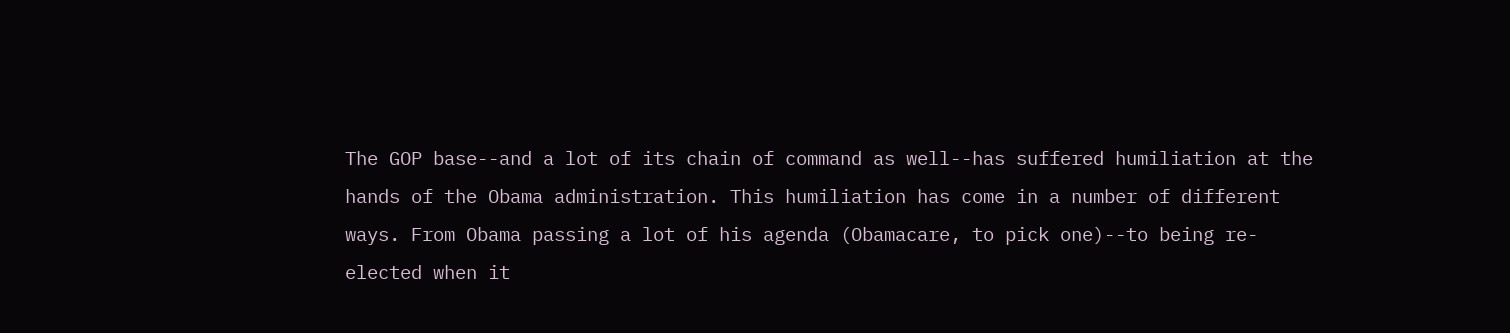The GOP base--and a lot of its chain of command as well--has suffered humiliation at the hands of the Obama administration. This humiliation has come in a number of different ways. From Obama passing a lot of his agenda (Obamacare, to pick one)--to being re-elected when it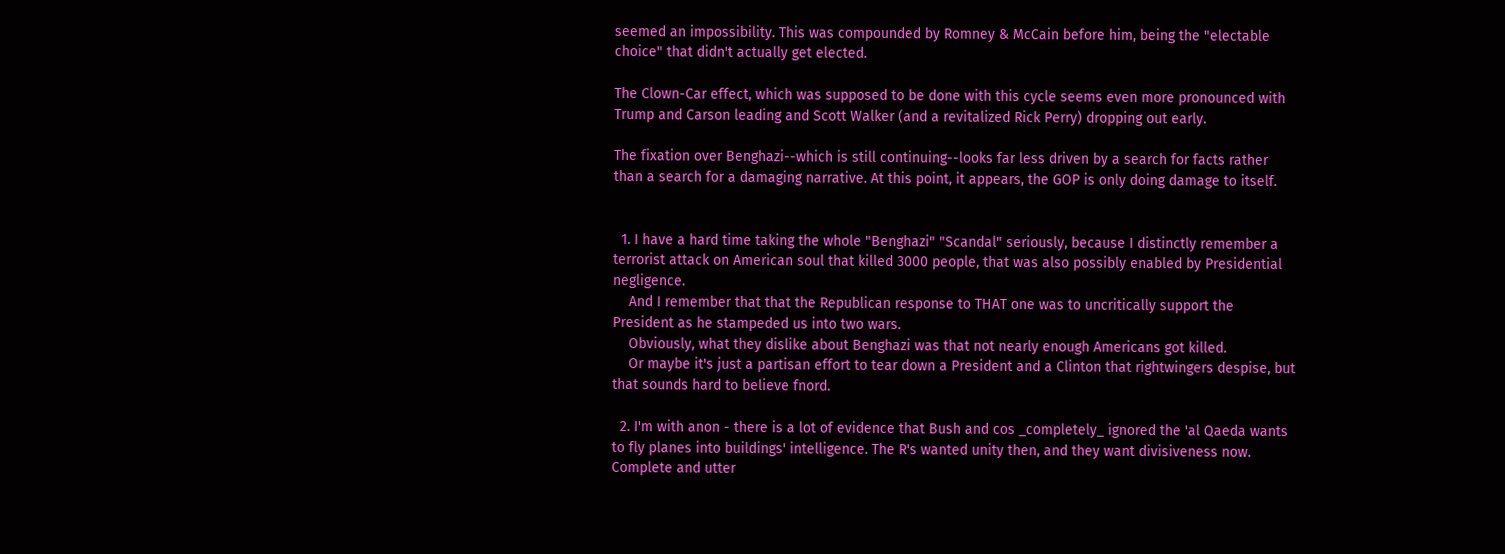seemed an impossibility. This was compounded by Romney & McCain before him, being the "electable choice" that didn't actually get elected.

The Clown-Car effect, which was supposed to be done with this cycle seems even more pronounced with Trump and Carson leading and Scott Walker (and a revitalized Rick Perry) dropping out early.

The fixation over Benghazi--which is still continuing--looks far less driven by a search for facts rather than a search for a damaging narrative. At this point, it appears, the GOP is only doing damage to itself.


  1. I have a hard time taking the whole "Benghazi" "Scandal" seriously, because I distinctly remember a terrorist attack on American soul that killed 3000 people, that was also possibly enabled by Presidential negligence.
    And I remember that that the Republican response to THAT one was to uncritically support the President as he stampeded us into two wars.
    Obviously, what they dislike about Benghazi was that not nearly enough Americans got killed.
    Or maybe it's just a partisan effort to tear down a President and a Clinton that rightwingers despise, but that sounds hard to believe fnord.

  2. I'm with anon - there is a lot of evidence that Bush and cos _completely_ ignored the 'al Qaeda wants to fly planes into buildings' intelligence. The R's wanted unity then, and they want divisiveness now. Complete and utter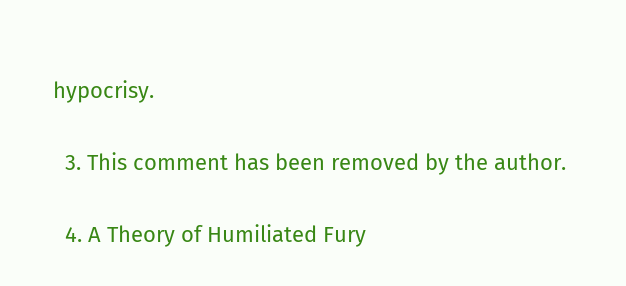hypocrisy.

  3. This comment has been removed by the author.

  4. A Theory of Humiliated Fury